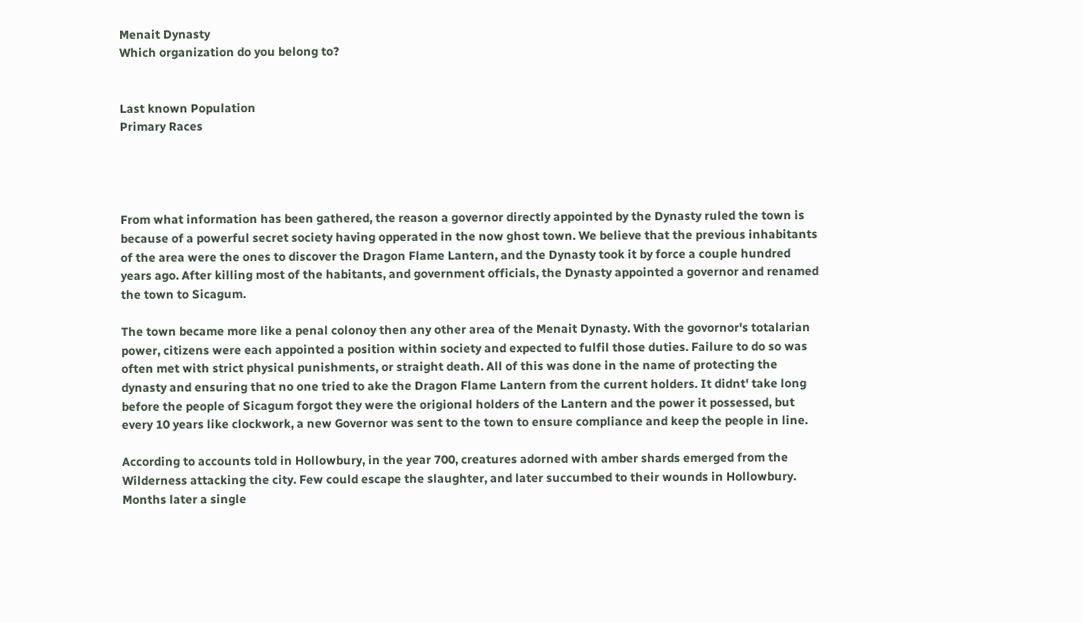Menait Dynasty
Which organization do you belong to?


Last known Population
Primary Races




From what information has been gathered, the reason a governor directly appointed by the Dynasty ruled the town is because of a powerful secret society having opperated in the now ghost town. We believe that the previous inhabitants of the area were the ones to discover the Dragon Flame Lantern, and the Dynasty took it by force a couple hundred years ago. After killing most of the habitants, and government officials, the Dynasty appointed a governor and renamed the town to Sicagum.

The town became more like a penal colonoy then any other area of the Menait Dynasty. With the govornor's totalarian power, citizens were each appointed a position within society and expected to fulfil those duties. Failure to do so was often met with strict physical punishments, or straight death. All of this was done in the name of protecting the dynasty and ensuring that no one tried to ake the Dragon Flame Lantern from the current holders. It didnt' take long before the people of Sicagum forgot they were the origional holders of the Lantern and the power it possessed, but every 10 years like clockwork, a new Governor was sent to the town to ensure compliance and keep the people in line.

According to accounts told in Hollowbury, in the year 700, creatures adorned with amber shards emerged from the Wilderness attacking the city. Few could escape the slaughter, and later succumbed to their wounds in Hollowbury. Months later a single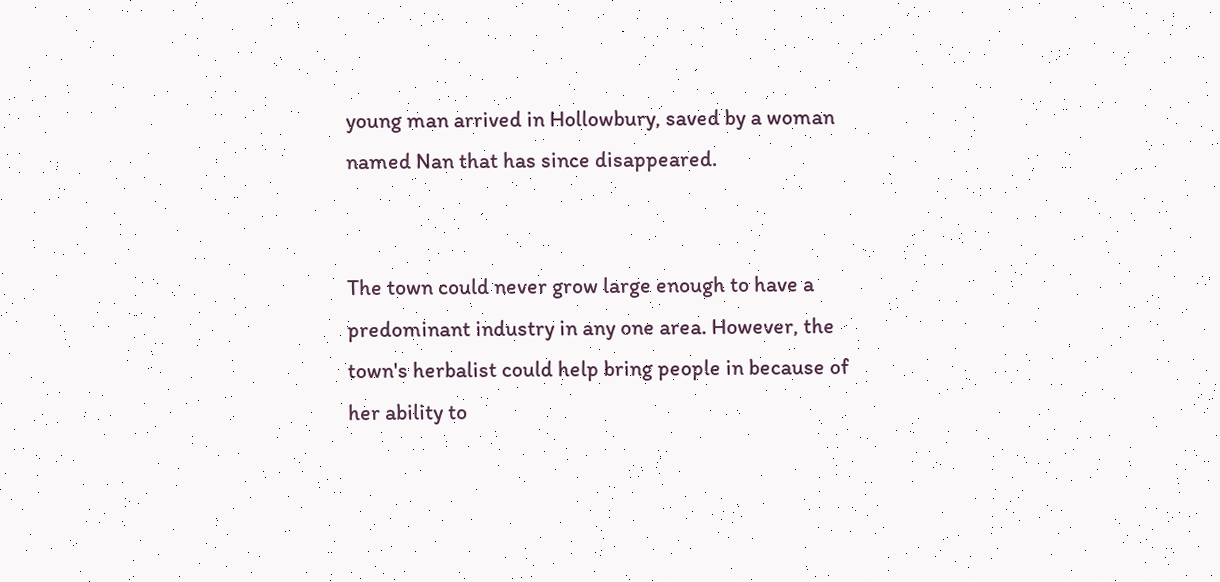young man arrived in Hollowbury, saved by a woman named Nan that has since disappeared.


The town could never grow large enough to have a predominant industry in any one area. However, the town's herbalist could help bring people in because of her ability to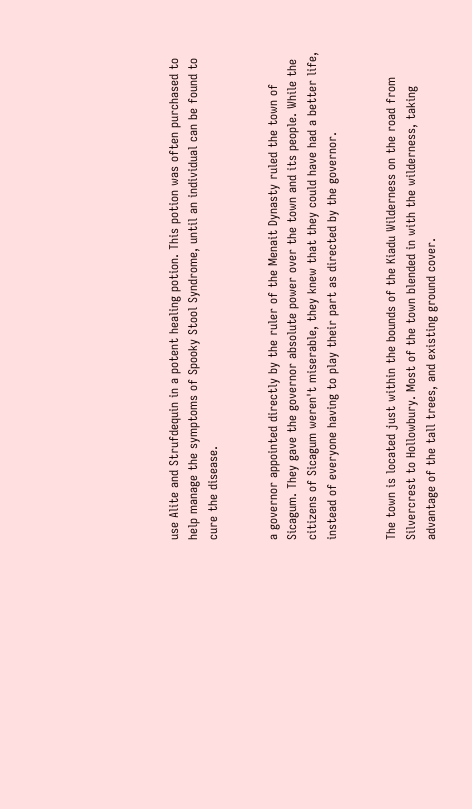use Alite and Strufdequin in a potent healing potion. This potion was often purchased to help manage the symptoms of Spooky Stool Syndrome, until an individual can be found to cure the disease.


a governor appointed directly by the ruler of the Menait Dynasty ruled the town of Sicagum. They gave the governor absolute power over the town and its people. While the citizens of Sicagum weren't miserable, they knew that they could have had a better life, instead of everyone having to play their part as directed by the governor.


The town is located just within the bounds of the Kiadu Wilderness on the road from Silvercrest to Hollowbury. Most of the town blended in with the wilderness, taking advantage of the tall trees, and existing ground cover.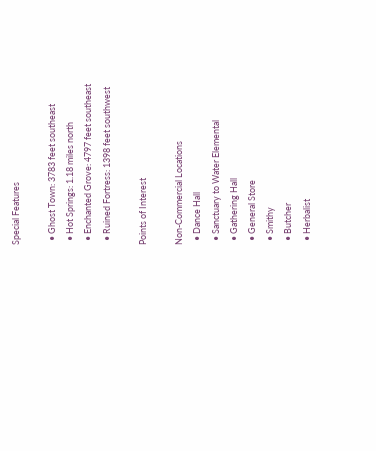Special Features

  • Ghost Town: 3783 feet southeast
  • Hot Springs: 1.18 miles north
  • Enchanted Grove: 4797 feet southeast
  • Ruined Fortress: 1398 feet southwest

Points of Interest

Non-Commercial Locations
  • Dance Hall
  • Sanctuary to Water Elemental
  • Gathering Hall
  • General Store
  • Smithy
  • Butcher
  • Herbalist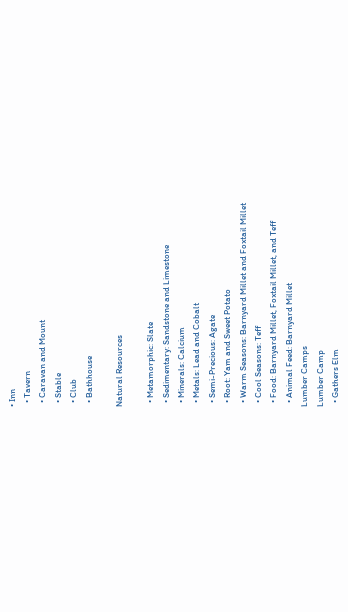• Inn
  • Tavern
  • Caravan and Mount
  • Stable
  • Club
  • Bathhouse

Natural Resources

  • Metamorphic: Slate
  • Sedimentary: Sandstone and Limestone
  • Minerals: Calcium
  • Metals: Lead and Cobalt
  • Semi-Precious: Agate
  • Root: Yam and Sweet Potato
  • Warm Seasons: Barnyard Millet and Foxtail Millet
  • Cool Seasons: Teff
  • Food: Barnyard Millet, Foxtail Millet, and Teff
  • Animal Feed: Barnyard Millet
Lumber Camps
Lumber Camp
  • Gathers Elm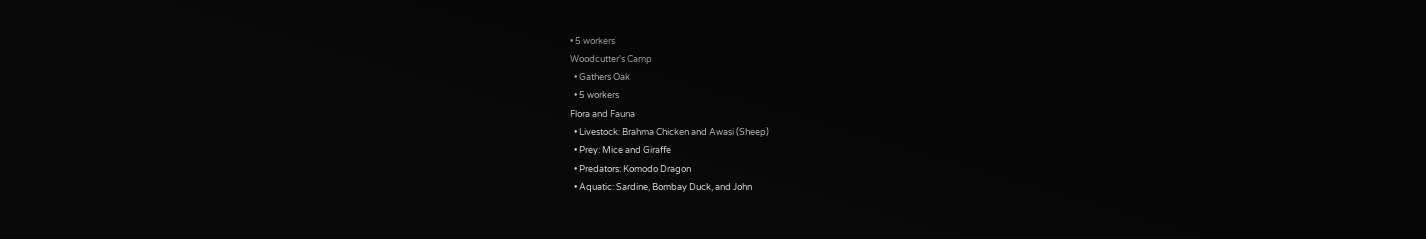• 5 workers
Woodcutter's Camp
  • Gathers Oak
  • 5 workers
Flora and Fauna
  • Livestock: Brahma Chicken and Awasi (Sheep)
  • Prey: Mice and Giraffe
  • Predators: Komodo Dragon
  • Aquatic: Sardine, Bombay Duck, and John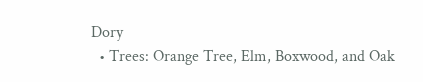Dory
  • Trees: Orange Tree, Elm, Boxwood, and Oak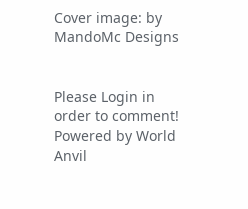Cover image: by MandoMc Designs


Please Login in order to comment!
Powered by World Anvil